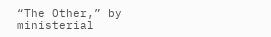“The Other,” by ministerial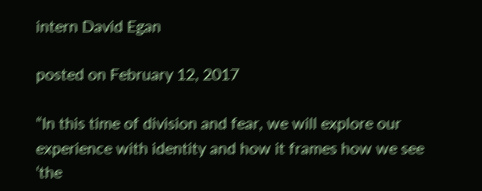intern David Egan

posted on February 12, 2017

“In this time of division and fear, we will explore our experience with identity and how it frames how we see ‘the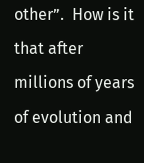other”.  How is it that after millions of years of evolution and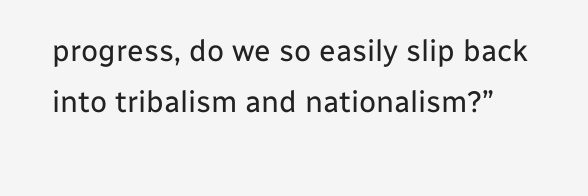progress, do we so easily slip back into tribalism and nationalism?”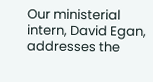Our ministerial intern, David Egan, addresses the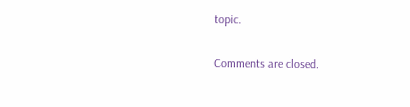topic.

Comments are closed.